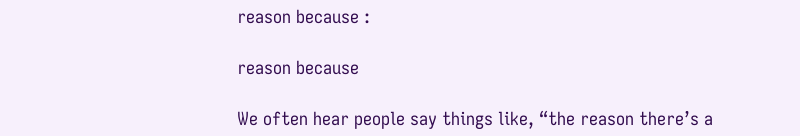reason because :

reason because

We often hear people say things like, “the reason there’s a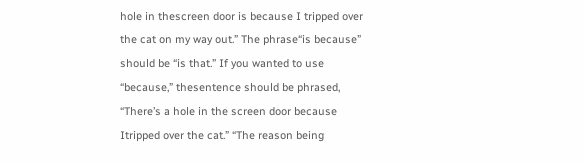hole in thescreen door is because I tripped over the cat on my way out.” The phrase“is because” should be “is that.” If you wanted to use “because,” thesentence should be phrased, “There’s a hole in the screen door because Itripped over the cat.” “The reason being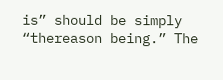is” should be simply “thereason being.” The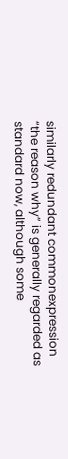similarly redundant commonexpression “the reason why” is generally regarded as standard now, although some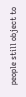people still object to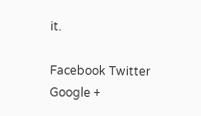it.

Facebook Twitter Google +